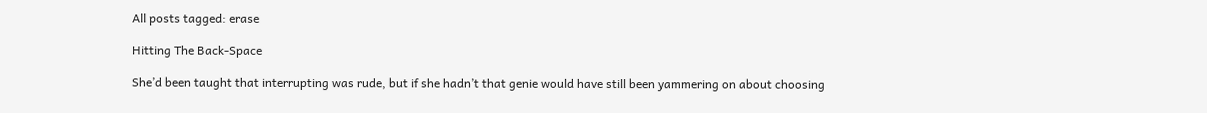All posts tagged: erase

Hitting The Back-Space

She’d been taught that interrupting was rude, but if she hadn’t that genie would have still been yammering on about choosing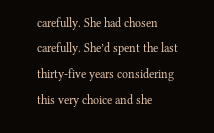carefully. She had chosen carefully. She’d spent the last thirty-five years considering this very choice and she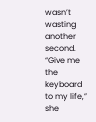wasn’t wasting another second. “Give me the keyboard to my life,” she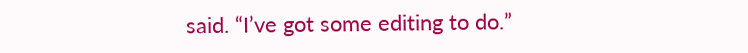said. “I’ve got some editing to do.”